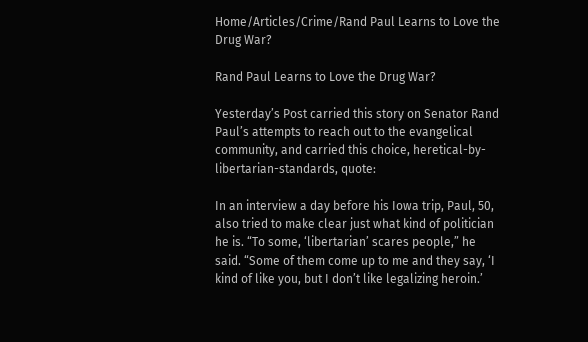Home/Articles/Crime/Rand Paul Learns to Love the Drug War?

Rand Paul Learns to Love the Drug War?

Yesterday’s Post carried this story on Senator Rand Paul’s attempts to reach out to the evangelical community, and carried this choice, heretical-by-libertarian-standards, quote:

In an interview a day before his Iowa trip, Paul, 50, also tried to make clear just what kind of politician he is. “To some, ‘libertarian’ scares people,” he said. “Some of them come up to me and they say, ‘I kind of like you, but I don’t like legalizing heroin.’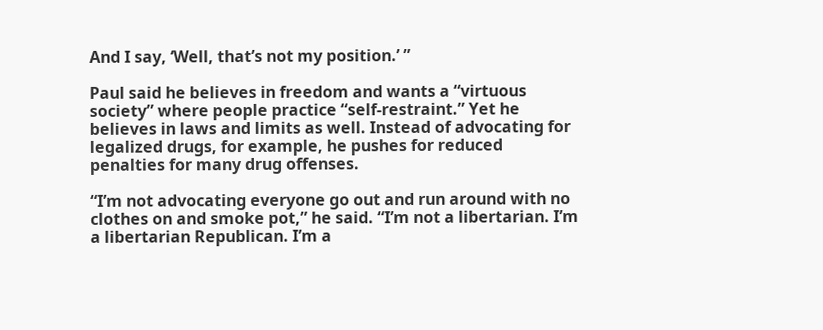And I say, ‘Well, that’s not my position.’ ”

Paul said he believes in freedom and wants a “virtuous society” where people practice “self-restraint.” Yet he believes in laws and limits as well. Instead of advocating for legalized drugs, for example, he pushes for reduced penalties for many drug offenses.

“I’m not advocating everyone go out and run around with no clothes on and smoke pot,” he said. “I’m not a libertarian. I’m a libertarian Republican. I’m a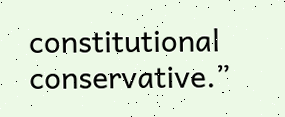constitutional conservative.”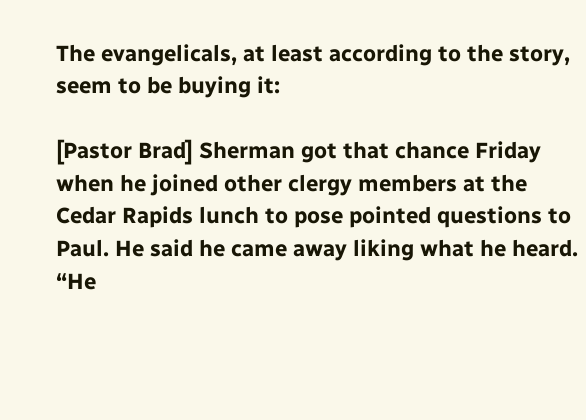The evangelicals, at least according to the story, seem to be buying it:

[Pastor Brad] Sherman got that chance Friday when he joined other clergy members at the Cedar Rapids lunch to pose pointed questions to Paul. He said he came away liking what he heard. “He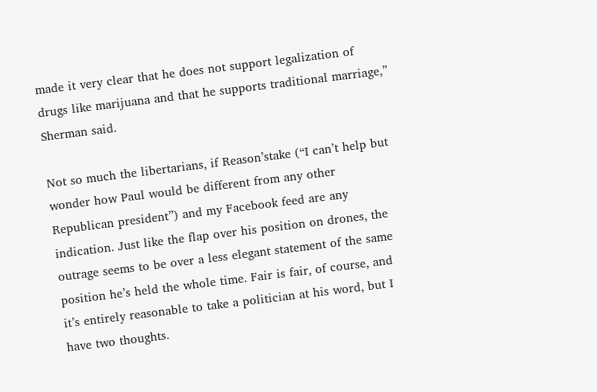made it very clear that he does not support legalization of drugs like marijuana and that he supports traditional marriage,” Sherman said.

Not so much the libertarians, if Reason’stake (“I can’t help but wonder how Paul would be different from any other Republican president”) and my Facebook feed are any indication. Just like the flap over his position on drones, the outrage seems to be over a less elegant statement of the same position he’s held the whole time. Fair is fair, of course, and it’s entirely reasonable to take a politician at his word, but I have two thoughts.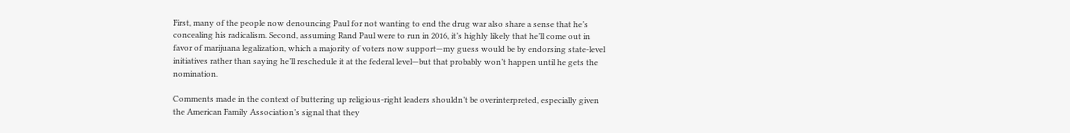First, many of the people now denouncing Paul for not wanting to end the drug war also share a sense that he’s concealing his radicalism. Second, assuming Rand Paul were to run in 2016, it’s highly likely that he’ll come out in favor of marijuana legalization, which a majority of voters now support—my guess would be by endorsing state-level initiatives rather than saying he’ll reschedule it at the federal level—but that probably won’t happen until he gets the nomination.

Comments made in the context of buttering up religious-right leaders shouldn’t be overinterpreted, especially given the American Family Association’s signal that they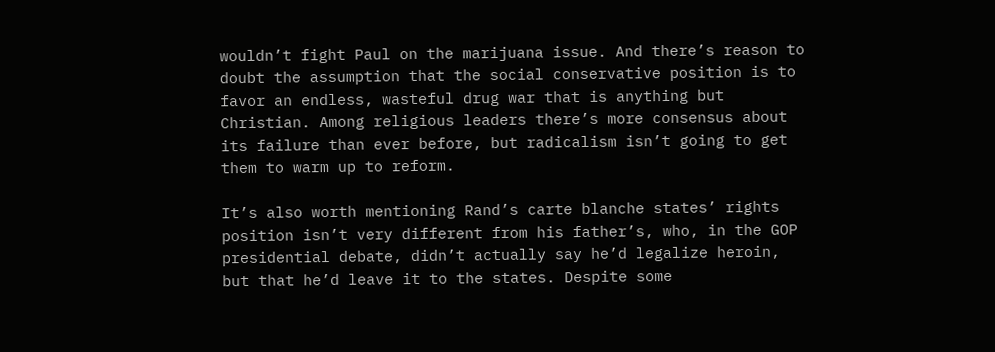wouldn’t fight Paul on the marijuana issue. And there’s reason to doubt the assumption that the social conservative position is to favor an endless, wasteful drug war that is anything but Christian. Among religious leaders there’s more consensus about its failure than ever before, but radicalism isn’t going to get them to warm up to reform.

It’s also worth mentioning Rand’s carte blanche states’ rights position isn’t very different from his father’s, who, in the GOP presidential debate, didn’t actually say he’d legalize heroin, but that he’d leave it to the states. Despite some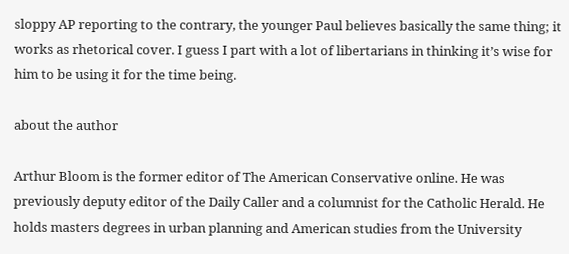sloppy AP reporting to the contrary, the younger Paul believes basically the same thing; it works as rhetorical cover. I guess I part with a lot of libertarians in thinking it’s wise for him to be using it for the time being.

about the author

Arthur Bloom is the former editor of The American Conservative online. He was previously deputy editor of the Daily Caller and a columnist for the Catholic Herald. He holds masters degrees in urban planning and American studies from the University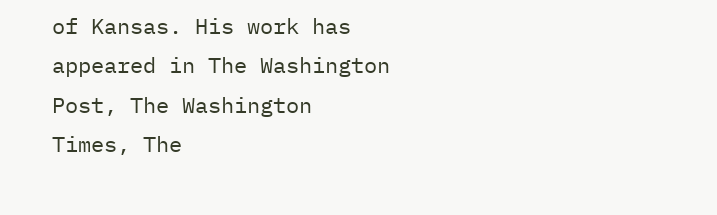of Kansas. His work has appeared in The Washington Post, The Washington Times, The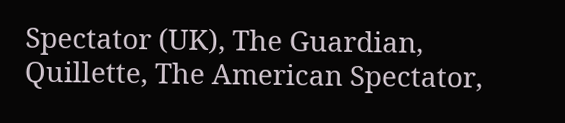Spectator (UK), The Guardian, Quillette, The American Spectator,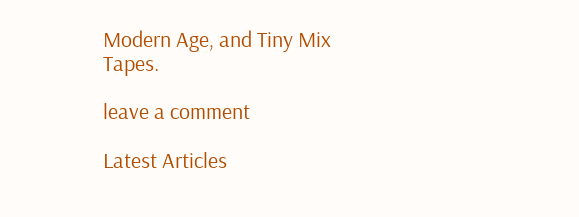Modern Age, and Tiny Mix Tapes.

leave a comment

Latest Articles